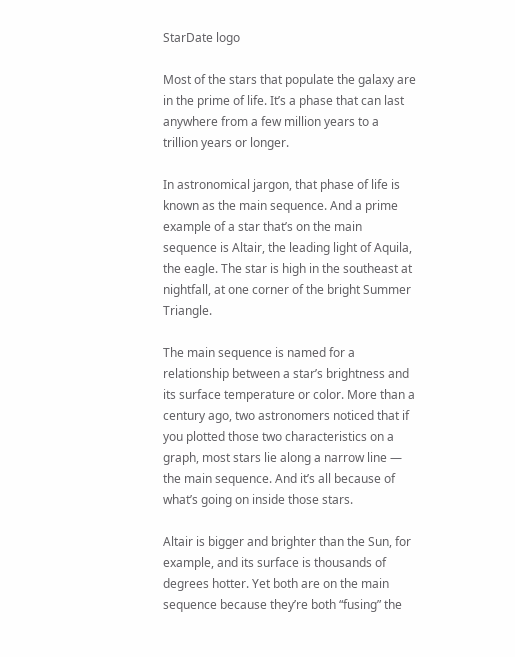StarDate logo

Most of the stars that populate the galaxy are in the prime of life. It’s a phase that can last anywhere from a few million years to a trillion years or longer.

In astronomical jargon, that phase of life is known as the main sequence. And a prime example of a star that’s on the main sequence is Altair, the leading light of Aquila, the eagle. The star is high in the southeast at nightfall, at one corner of the bright Summer Triangle.

The main sequence is named for a relationship between a star’s brightness and its surface temperature or color. More than a century ago, two astronomers noticed that if you plotted those two characteristics on a graph, most stars lie along a narrow line — the main sequence. And it’s all because of what’s going on inside those stars.

Altair is bigger and brighter than the Sun, for example, and its surface is thousands of degrees hotter. Yet both are on the main sequence because they’re both “fusing” the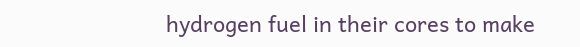hydrogen fuel in their cores to make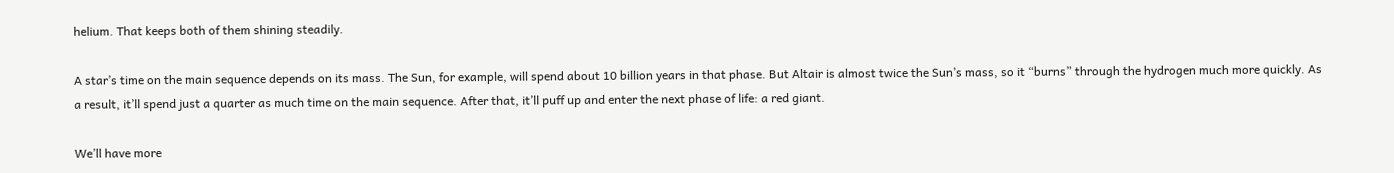helium. That keeps both of them shining steadily.

A star’s time on the main sequence depends on its mass. The Sun, for example, will spend about 10 billion years in that phase. But Altair is almost twice the Sun’s mass, so it “burns” through the hydrogen much more quickly. As a result, it’ll spend just a quarter as much time on the main sequence. After that, it’ll puff up and enter the next phase of life: a red giant.

We’ll have more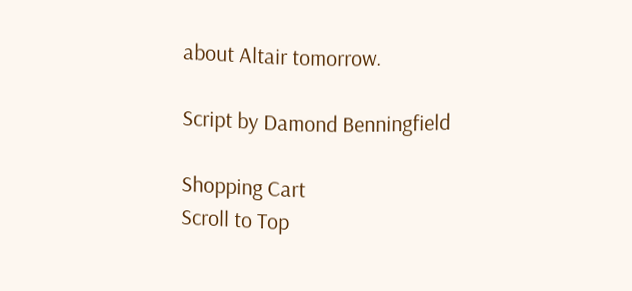about Altair tomorrow.

Script by Damond Benningfield

Shopping Cart
Scroll to Top